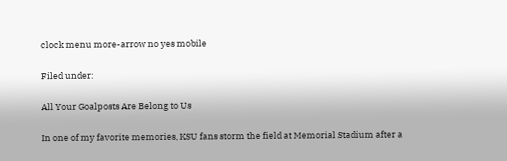clock menu more-arrow no yes mobile

Filed under:

All Your Goalposts Are Belong to Us

In one of my favorite memories, KSU fans storm the field at Memorial Stadium after a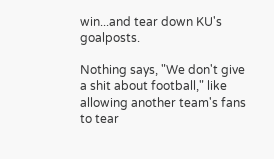win...and tear down KU's goalposts.

Nothing says, "We don't give a shit about football," like allowing another team's fans to tear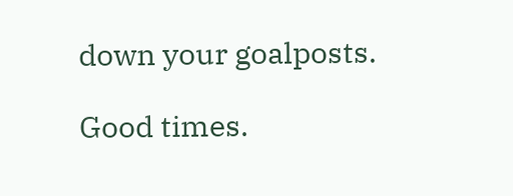down your goalposts.

Good times.